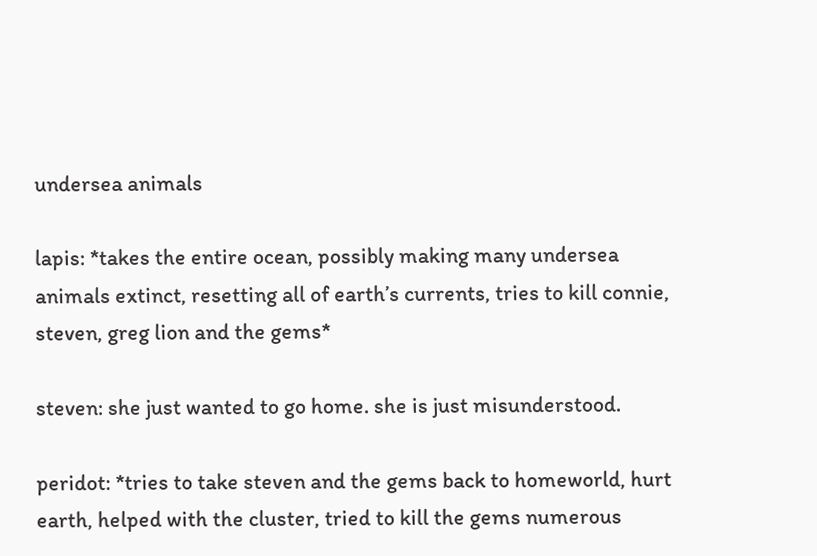undersea animals

lapis: *takes the entire ocean, possibly making many undersea animals extinct, resetting all of earth’s currents, tries to kill connie, steven, greg lion and the gems*

steven: she just wanted to go home. she is just misunderstood.

peridot: *tries to take steven and the gems back to homeworld, hurt earth, helped with the cluster, tried to kill the gems numerous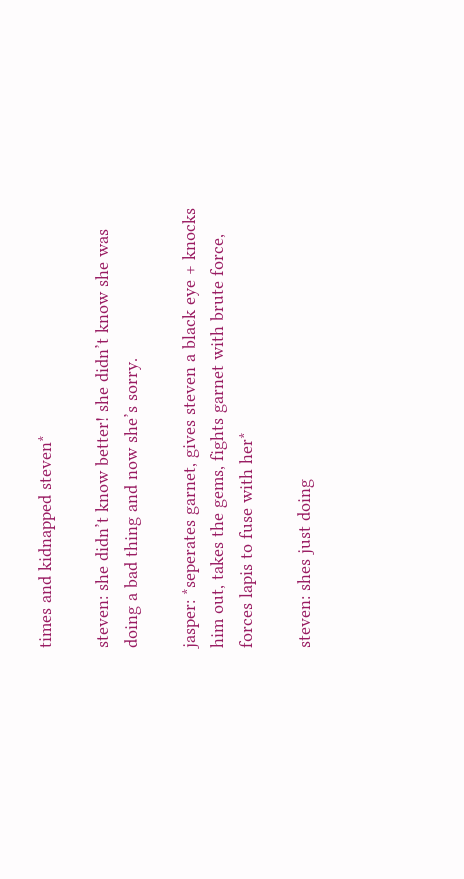times and kidnapped steven*

steven: she didn’t know better! she didn’t know she was doing a bad thing and now she’s sorry.

jasper: *seperates garnet, gives steven a black eye + knocks him out, takes the gems, fights garnet with brute force, forces lapis to fuse with her*

steven: shes just doing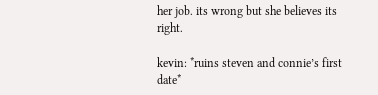her job. its wrong but she believes its right.

kevin: *ruins steven and connie’s first date*